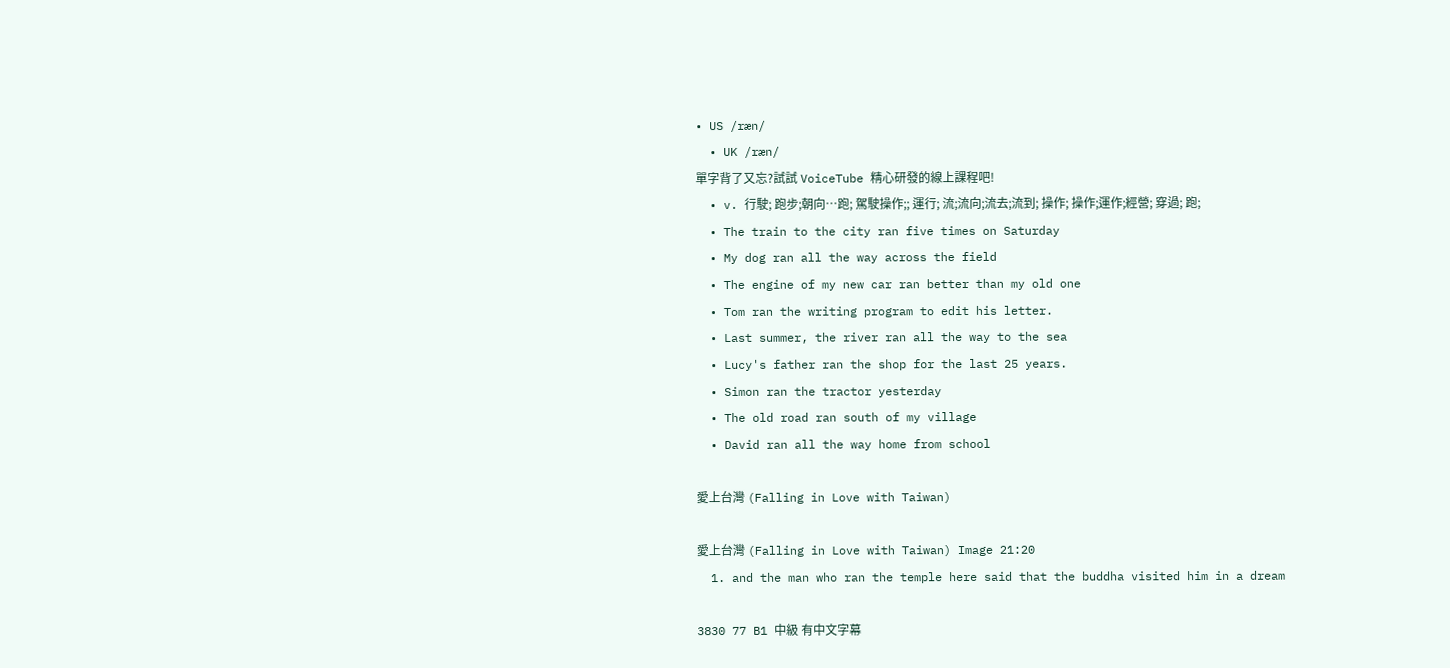• US /ræn/
  • UK /ræn/
單字背了又忘?試試 VoiceTube 精心研發的線上課程吧!
  • v. 行駛; 跑步;朝向…跑; 駕駛操作;; 運行; 流;流向;流去;流到; 操作; 操作;運作;經營; 穿過; 跑;
  • The train to the city ran five times on Saturday
  • My dog ran all the way across the field
  • The engine of my new car ran better than my old one
  • Tom ran the writing program to edit his letter.
  • Last summer, the river ran all the way to the sea
  • Lucy's father ran the shop for the last 25 years.
  • Simon ran the tractor yesterday
  • The old road ran south of my village
  • David ran all the way home from school

愛上台灣 (Falling in Love with Taiwan)

愛上台灣 (Falling in Love with Taiwan) Image 21:20
  1. and the man who ran the temple here said that the buddha visited him in a dream

3830 77 B1 中級 有中文字幕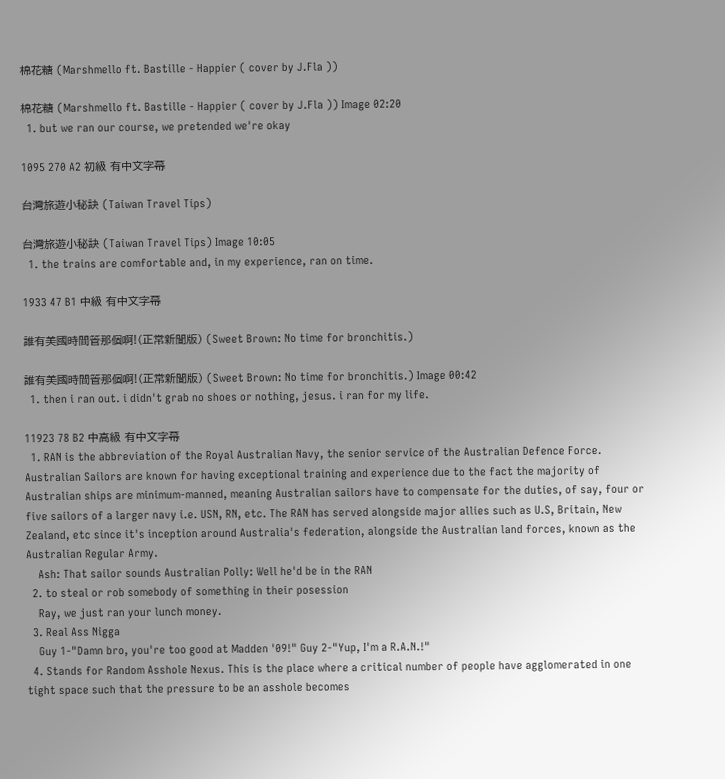棉花糖 (Marshmello ft. Bastille - Happier ( cover by J.Fla ))

棉花糖 (Marshmello ft. Bastille - Happier ( cover by J.Fla )) Image 02:20
  1. but we ran our course, we pretended we're okay

1095 270 A2 初級 有中文字幕

台灣旅遊小秘訣 (Taiwan Travel Tips)

台灣旅遊小秘訣 (Taiwan Travel Tips) Image 10:05
  1. the trains are comfortable and, in my experience, ran on time.

1933 47 B1 中級 有中文字幕

誰有美國時間管那個啊!(正常新聞版) (Sweet Brown: No time for bronchitis.)

誰有美國時間管那個啊!(正常新聞版) (Sweet Brown: No time for bronchitis.) Image 00:42
  1. then i ran out. i didn't grab no shoes or nothing, jesus. i ran for my life.

11923 78 B2 中高級 有中文字幕
  1. RAN is the abbreviation of the Royal Australian Navy, the senior service of the Australian Defence Force. Australian Sailors are known for having exceptional training and experience due to the fact the majority of Australian ships are minimum-manned, meaning Australian sailors have to compensate for the duties, of say, four or five sailors of a larger navy i.e. USN, RN, etc. The RAN has served alongside major allies such as U.S, Britain, New Zealand, etc since it's inception around Australia's federation, alongside the Australian land forces, known as the Australian Regular Army.
    Ash: That sailor sounds Australian Polly: Well he'd be in the RAN
  2. to steal or rob somebody of something in their posession
    Ray, we just ran your lunch money.
  3. Real Ass Nigga
    Guy 1-"Damn bro, you're too good at Madden '09!" Guy 2-"Yup, I'm a R.A.N.!"
  4. Stands for Random Asshole Nexus. This is the place where a critical number of people have agglomerated in one tight space such that the pressure to be an asshole becomes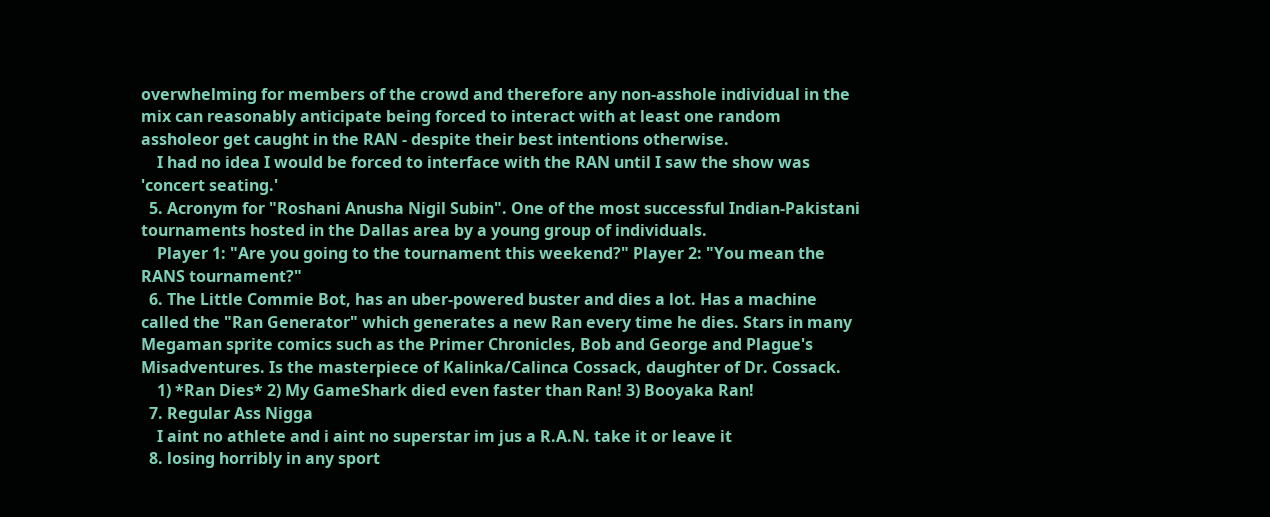overwhelming for members of the crowd and therefore any non-asshole individual in the mix can reasonably anticipate being forced to interact with at least one random assholeor get caught in the RAN - despite their best intentions otherwise.
    I had no idea I would be forced to interface with the RAN until I saw the show was 'concert seating.'
  5. Acronym for "Roshani Anusha Nigil Subin". One of the most successful Indian-Pakistani tournaments hosted in the Dallas area by a young group of individuals.
    Player 1: "Are you going to the tournament this weekend?" Player 2: "You mean the RANS tournament?"
  6. The Little Commie Bot, has an uber-powered buster and dies a lot. Has a machine called the "Ran Generator" which generates a new Ran every time he dies. Stars in many Megaman sprite comics such as the Primer Chronicles, Bob and George and Plague's Misadventures. Is the masterpiece of Kalinka/Calinca Cossack, daughter of Dr. Cossack.
    1) *Ran Dies* 2) My GameShark died even faster than Ran! 3) Booyaka Ran!
  7. Regular Ass Nigga
    I aint no athlete and i aint no superstar im jus a R.A.N. take it or leave it
  8. losing horribly in any sport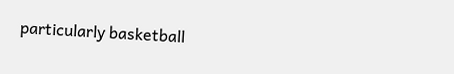particularly basketball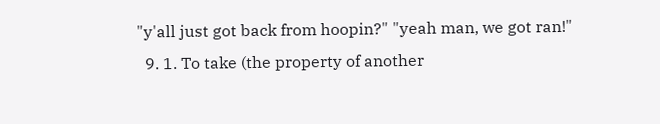"y'all just got back from hoopin?" "yeah man, we got ran!"
  9. 1. To take (the property of another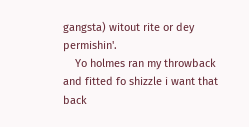gangsta) witout rite or dey permishin'.
    Yo holmes ran my throwback and fitted fo shizzle i want that back